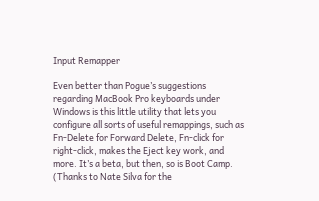Input Remapper

Even better than Pogue’s suggestions regarding MacBook Pro keyboards under Windows is this little utility that lets you configure all sorts of useful remappings, such as Fn-Delete for Forward Delete, Fn-click for right-click, makes the Eject key work, and more. It’s a beta, but then, so is Boot Camp. (Thanks to Nate Silva for the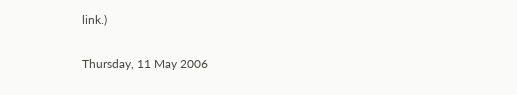link.)

Thursday, 11 May 2006